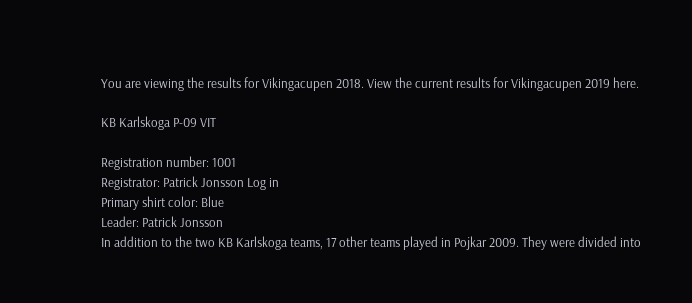You are viewing the results for Vikingacupen 2018. View the current results for Vikingacupen 2019 here.

KB Karlskoga P-09 VIT

Registration number: 1001
Registrator: Patrick Jonsson Log in
Primary shirt color: Blue
Leader: Patrick Jonsson
In addition to the two KB Karlskoga teams, 17 other teams played in Pojkar 2009. They were divided into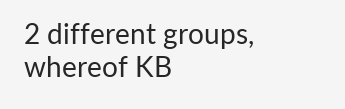2 different groups, whereof KB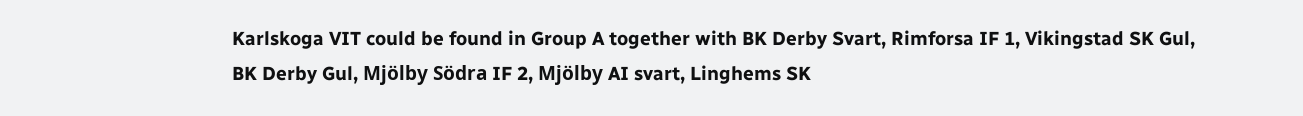Karlskoga VIT could be found in Group A together with BK Derby Svart, Rimforsa IF 1, Vikingstad SK Gul, BK Derby Gul, Mjölby Södra IF 2, Mjölby AI svart, Linghems SK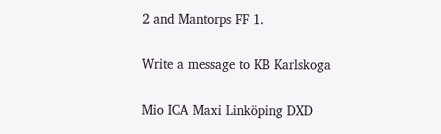2 and Mantorps FF 1.

Write a message to KB Karlskoga

Mio ICA Maxi Linköping DXD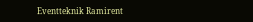Eventteknik Ramirent